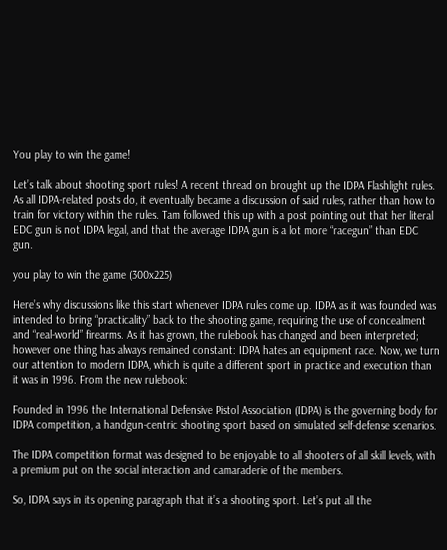You play to win the game!

Let’s talk about shooting sport rules! A recent thread on brought up the IDPA Flashlight rules. As all IDPA-related posts do, it eventually became a discussion of said rules, rather than how to train for victory within the rules. Tam followed this up with a post pointing out that her literal EDC gun is not IDPA legal, and that the average IDPA gun is a lot more “racegun” than EDC gun.

you play to win the game (300x225)

Here’s why discussions like this start whenever IDPA rules come up. IDPA as it was founded was intended to bring “practicality” back to the shooting game, requiring the use of concealment and “real-world” firearms. As it has grown, the rulebook has changed and been interpreted; however one thing has always remained constant: IDPA hates an equipment race. Now, we turn our attention to modern IDPA, which is quite a different sport in practice and execution than it was in 1996. From the new rulebook:

Founded in 1996 the International Defensive Pistol Association (IDPA) is the governing body for IDPA competition, a handgun-centric shooting sport based on simulated self-defense scenarios.

The IDPA competition format was designed to be enjoyable to all shooters of all skill levels, with a premium put on the social interaction and camaraderie of the members.

So, IDPA says in its opening paragraph that it’s a shooting sport. Let’s put all the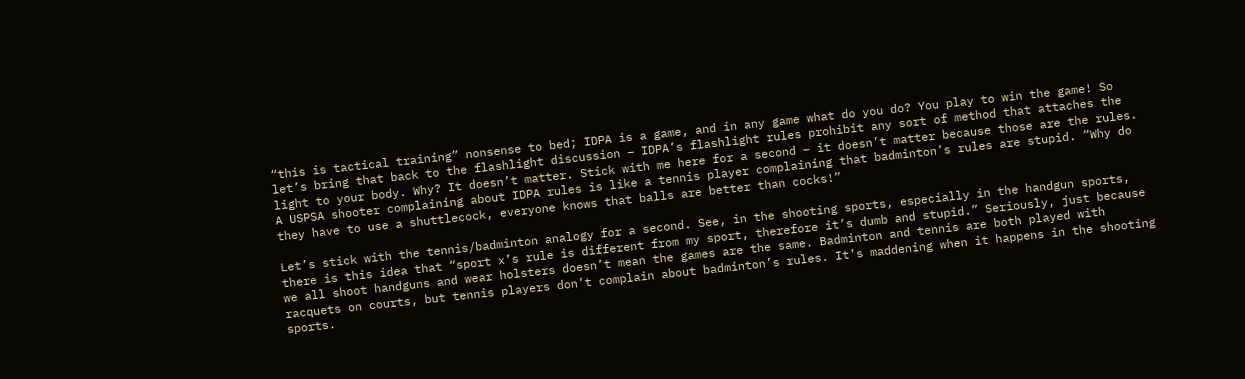“this is tactical training” nonsense to bed; IDPA is a game, and in any game what do you do? You play to win the game! So let’s bring that back to the flashlight discussion – IDPA’s flashlight rules prohibit any sort of method that attaches the light to your body. Why? It doesn’t matter. Stick with me here for a second – it doesn’t matter because those are the rules. A USPSA shooter complaining about IDPA rules is like a tennis player complaining that badminton’s rules are stupid. “Why do they have to use a shuttlecock, everyone knows that balls are better than cocks!”

Let’s stick with the tennis/badminton analogy for a second. See, in the shooting sports, especially in the handgun sports, there is this idea that “sport x’s rule is different from my sport, therefore it’s dumb and stupid.” Seriously, just because we all shoot handguns and wear holsters doesn’t mean the games are the same. Badminton and tennis are both played with racquets on courts, but tennis players don’t complain about badminton’s rules. It’s maddening when it happens in the shooting sports.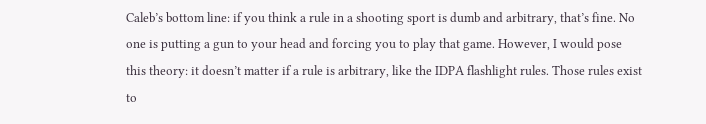Caleb’s bottom line: if you think a rule in a shooting sport is dumb and arbitrary, that’s fine. No one is putting a gun to your head and forcing you to play that game. However, I would pose this theory: it doesn’t matter if a rule is arbitrary, like the IDPA flashlight rules. Those rules exist to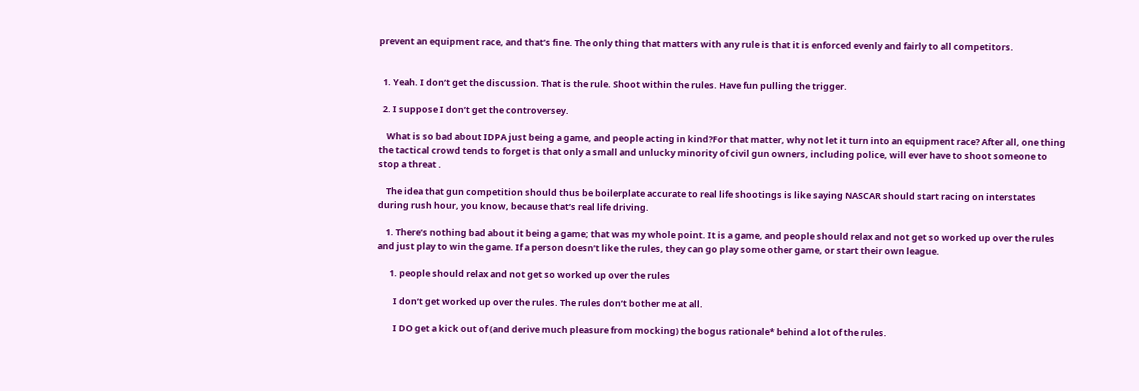prevent an equipment race, and that’s fine. The only thing that matters with any rule is that it is enforced evenly and fairly to all competitors.


  1. Yeah. I don’t get the discussion. That is the rule. Shoot within the rules. Have fun pulling the trigger.

  2. I suppose I don’t get the controversey.

    What is so bad about IDPA just being a game, and people acting in kind?For that matter, why not let it turn into an equipment race? After all, one thing the tactical crowd tends to forget is that only a small and unlucky minority of civil gun owners, including police, will ever have to shoot someone to stop a threat .

    The idea that gun competition should thus be boilerplate accurate to real life shootings is like saying NASCAR should start racing on interstates during rush hour, you know, because that’s real life driving.

    1. There’s nothing bad about it being a game; that was my whole point. It is a game, and people should relax and not get so worked up over the rules and just play to win the game. If a person doesn’t like the rules, they can go play some other game, or start their own league.

      1. people should relax and not get so worked up over the rules

        I don’t get worked up over the rules. The rules don’t bother me at all.

        I DO get a kick out of (and derive much pleasure from mocking) the bogus rationale* behind a lot of the rules.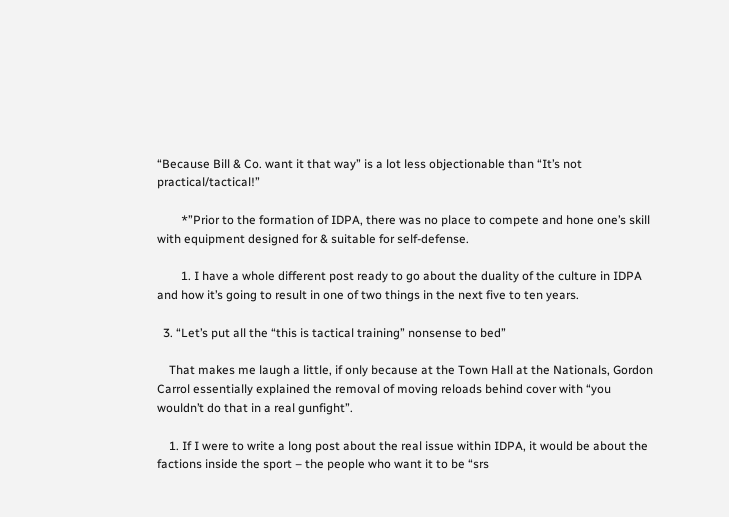“Because Bill & Co. want it that way” is a lot less objectionable than “It’s not practical/tactical!”

        *”Prior to the formation of IDPA, there was no place to compete and hone one’s skill with equipment designed for & suitable for self-defense.

        1. I have a whole different post ready to go about the duality of the culture in IDPA and how it’s going to result in one of two things in the next five to ten years.

  3. “Let’s put all the “this is tactical training” nonsense to bed”

    That makes me laugh a little, if only because at the Town Hall at the Nationals, Gordon Carrol essentially explained the removal of moving reloads behind cover with “you wouldn’t do that in a real gunfight”.

    1. If I were to write a long post about the real issue within IDPA, it would be about the factions inside the sport – the people who want it to be “srs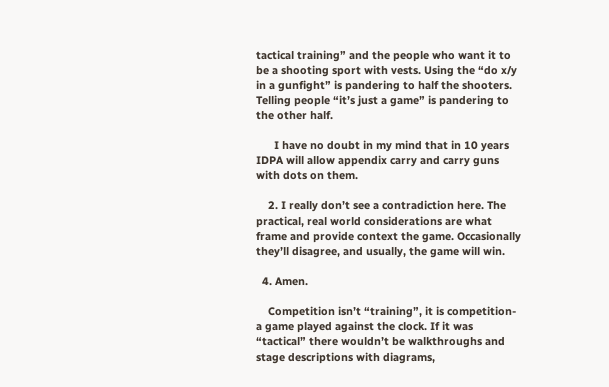tactical training” and the people who want it to be a shooting sport with vests. Using the “do x/y in a gunfight” is pandering to half the shooters. Telling people “it’s just a game” is pandering to the other half.

      I have no doubt in my mind that in 10 years IDPA will allow appendix carry and carry guns with dots on them.

    2. I really don’t see a contradiction here. The practical, real world considerations are what frame and provide context the game. Occasionally they’ll disagree, and usually, the game will win.

  4. Amen.

    Competition isn’t “training”, it is competition- a game played against the clock. If it was “tactical” there wouldn’t be walkthroughs and stage descriptions with diagrams,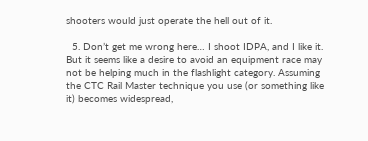shooters would just operate the hell out of it.

  5. Don’t get me wrong here… I shoot IDPA, and I like it. But it seems like a desire to avoid an equipment race may not be helping much in the flashlight category. Assuming the CTC Rail Master technique you use (or something like it) becomes widespread,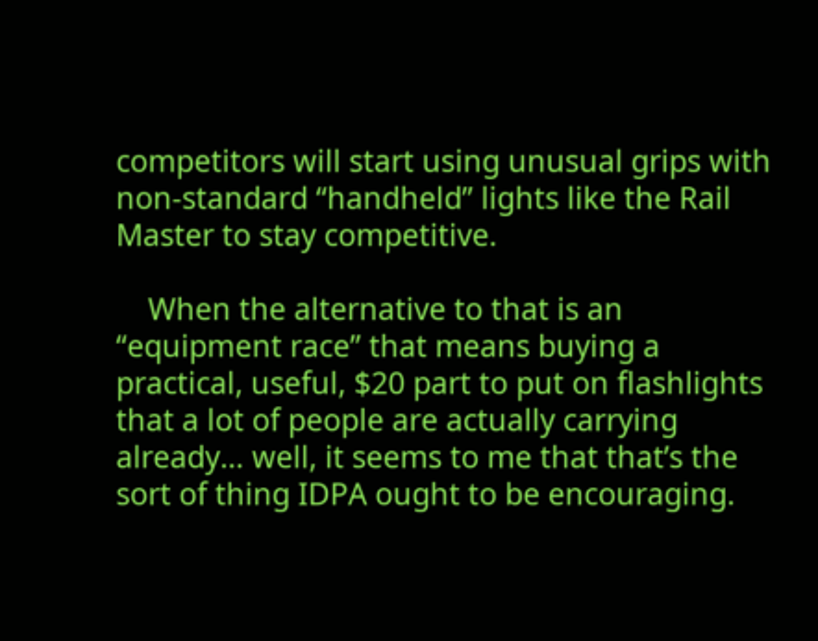competitors will start using unusual grips with non-standard “handheld” lights like the Rail Master to stay competitive.

    When the alternative to that is an “equipment race” that means buying a practical, useful, $20 part to put on flashlights that a lot of people are actually carrying already… well, it seems to me that that’s the sort of thing IDPA ought to be encouraging.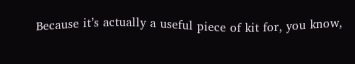Because it’s actually a useful piece of kit for, you know,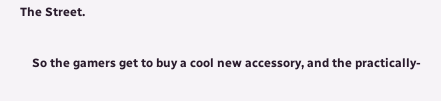The Street.

    So the gamers get to buy a cool new accessory, and the practically-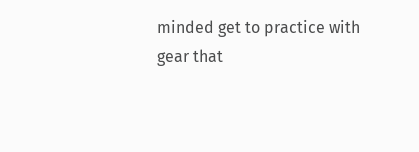minded get to practice with gear that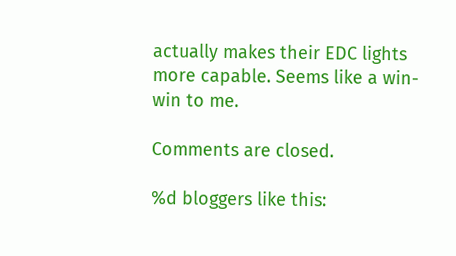actually makes their EDC lights more capable. Seems like a win-win to me.

Comments are closed.

%d bloggers like this: